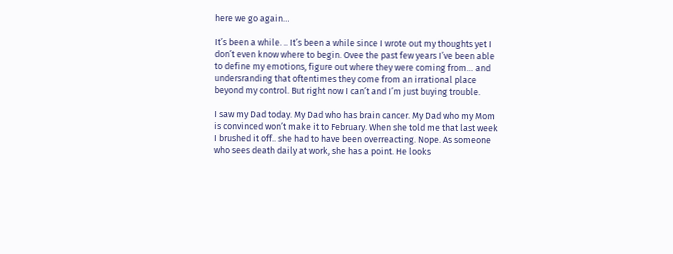here we go again…

It’s been a while. .. It’s been a while since I wrote out my thoughts yet I don’t even know where to begin. Ovee the past few years I’ve been able to define my emotions, figure out where they were coming from… and undersranding that oftentimes they come from an irrational place beyond my control. But right now I can’t and I’m just buying trouble.

I saw my Dad today. My Dad who has brain cancer. My Dad who my Mom is convinced won’t make it to February. When she told me that last week I brushed it off.. she had to have been overreacting. Nope. As someone who sees death daily at work, she has a point. He looks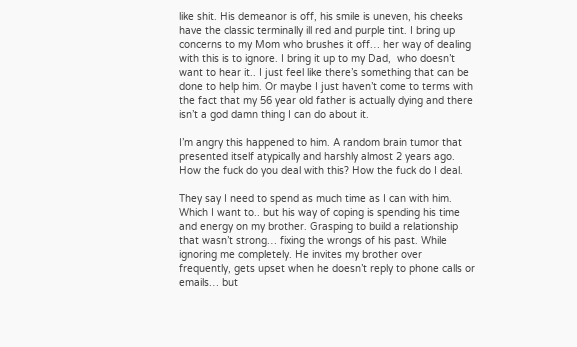like shit. His demeanor is off, his smile is uneven, his cheeks have the classic terminally ill red and purple tint. I bring up concerns to my Mom who brushes it off… her way of dealing with this is to ignore. I bring it up to my Dad,  who doesn’t want to hear it.. I just feel like there’s something that can be done to help him. Or maybe I just haven’t come to terms with the fact that my 56 year old father is actually dying and there isn’t a god damn thing I can do about it.

I’m angry this happened to him. A random brain tumor that presented itself atypically and harshly almost 2 years ago. How the fuck do you deal with this? How the fuck do I deal.

They say I need to spend as much time as I can with him. Which I want to.. but his way of coping is spending his time and energy on my brother. Grasping to build a relationship that wasn’t strong… fixing the wrongs of his past. While ignoring me completely. He invites my brother over frequently, gets upset when he doesn’t reply to phone calls or emails… but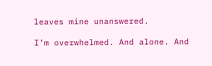leaves mine unanswered.

I’m overwhelmed. And alone. And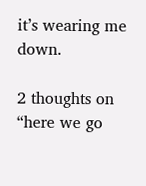it’s wearing me down.

2 thoughts on “here we go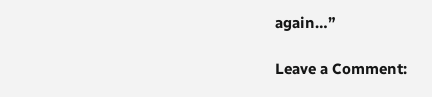again…”

Leave a Comment: